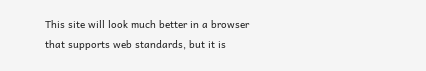This site will look much better in a browser that supports web standards, but it is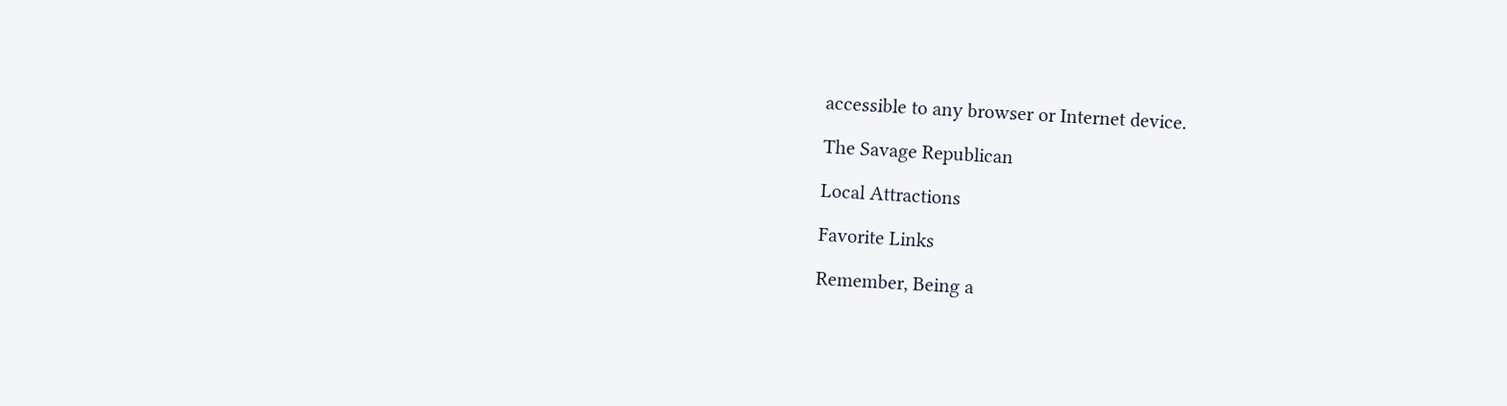accessible to any browser or Internet device.

The Savage Republican

Local Attractions

Favorite Links

Remember, Being a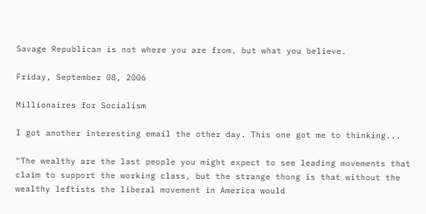Savage Republican is not where you are from, but what you believe.

Friday, September 08, 2006

Millionaires for Socialism

I got another interesting email the other day. This one got me to thinking...

"The wealthy are the last people you might expect to see leading movements that claim to support the working class, but the strange thong is that without the wealthy leftists the liberal movement in America would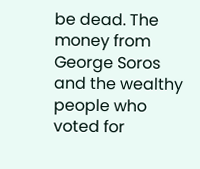be dead. The money from George Soros and the wealthy people who voted for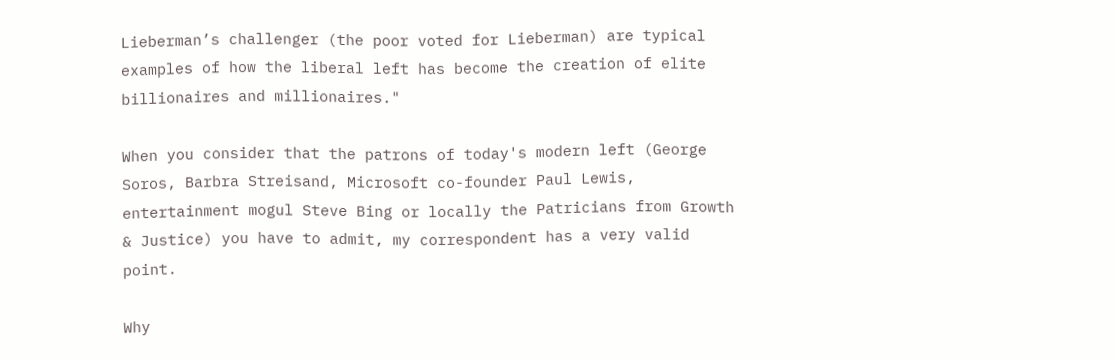Lieberman’s challenger (the poor voted for Lieberman) are typical examples of how the liberal left has become the creation of elite billionaires and millionaires."

When you consider that the patrons of today's modern left (George Soros, Barbra Streisand, Microsoft co-founder Paul Lewis, entertainment mogul Steve Bing or locally the Patricians from Growth & Justice) you have to admit, my correspondent has a very valid point.

Why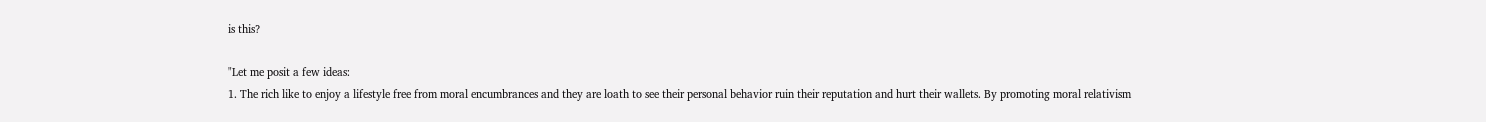is this?

"Let me posit a few ideas:
1. The rich like to enjoy a lifestyle free from moral encumbrances and they are loath to see their personal behavior ruin their reputation and hurt their wallets. By promoting moral relativism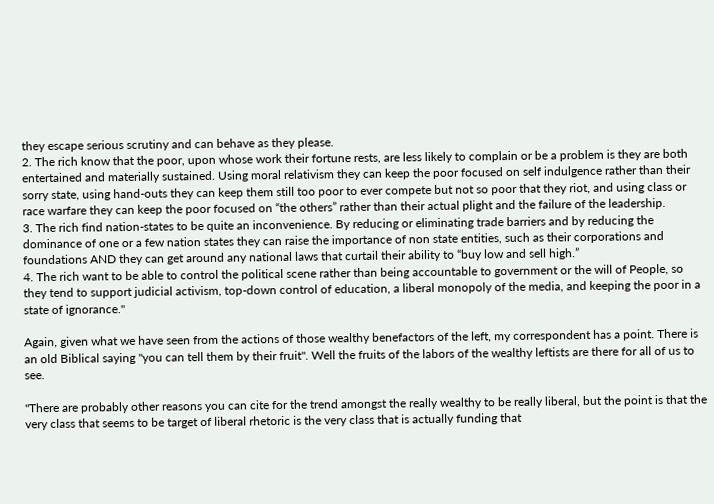they escape serious scrutiny and can behave as they please.
2. The rich know that the poor, upon whose work their fortune rests, are less likely to complain or be a problem is they are both entertained and materially sustained. Using moral relativism they can keep the poor focused on self indulgence rather than their sorry state, using hand-outs they can keep them still too poor to ever compete but not so poor that they riot, and using class or race warfare they can keep the poor focused on “the others” rather than their actual plight and the failure of the leadership.
3. The rich find nation-states to be quite an inconvenience. By reducing or eliminating trade barriers and by reducing the dominance of one or a few nation states they can raise the importance of non state entities, such as their corporations and foundations AND they can get around any national laws that curtail their ability to “buy low and sell high.”
4. The rich want to be able to control the political scene rather than being accountable to government or the will of People, so they tend to support judicial activism, top-down control of education, a liberal monopoly of the media, and keeping the poor in a state of ignorance."

Again, given what we have seen from the actions of those wealthy benefactors of the left, my correspondent has a point. There is an old Biblical saying "you can tell them by their fruit". Well the fruits of the labors of the wealthy leftists are there for all of us to see.

"There are probably other reasons you can cite for the trend amongst the really wealthy to be really liberal, but the point is that the very class that seems to be target of liberal rhetoric is the very class that is actually funding that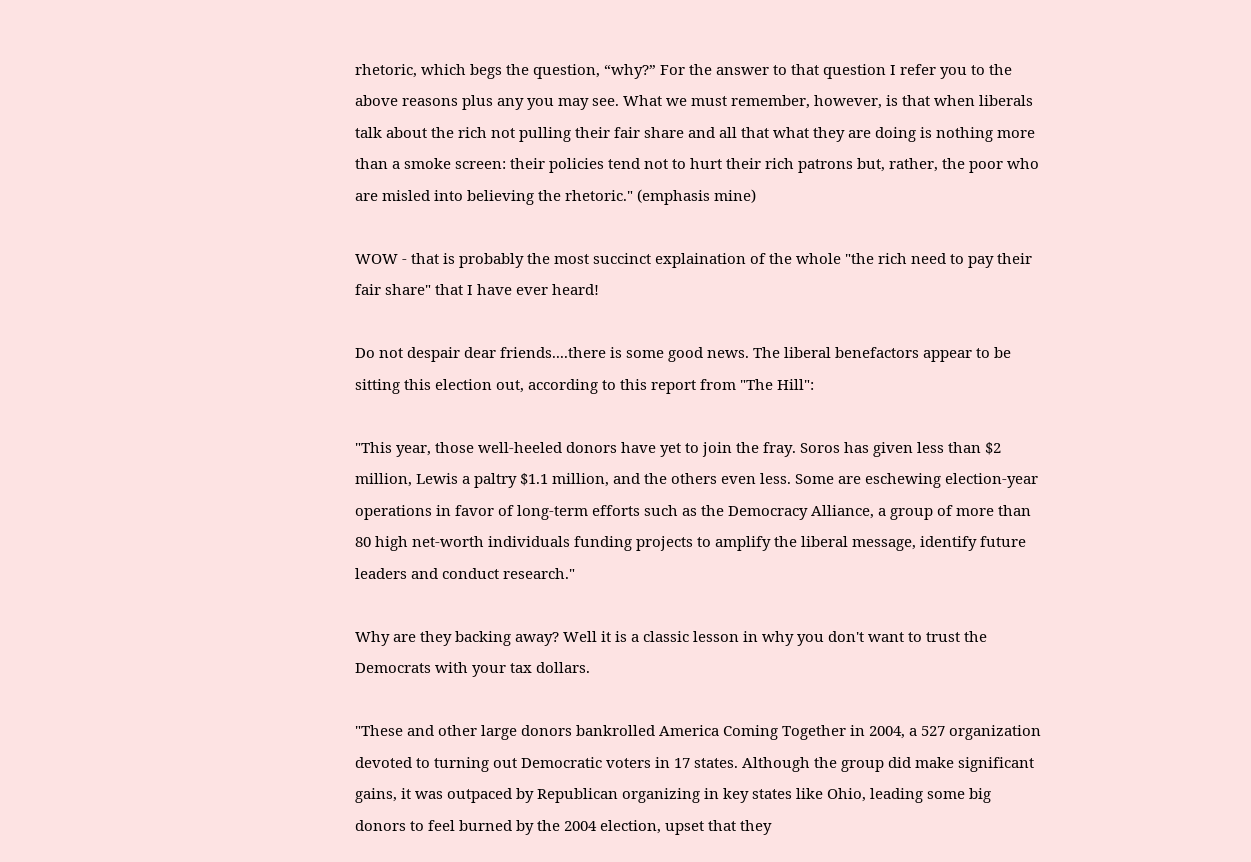rhetoric, which begs the question, “why?” For the answer to that question I refer you to the above reasons plus any you may see. What we must remember, however, is that when liberals talk about the rich not pulling their fair share and all that what they are doing is nothing more than a smoke screen: their policies tend not to hurt their rich patrons but, rather, the poor who are misled into believing the rhetoric." (emphasis mine)

WOW - that is probably the most succinct explaination of the whole "the rich need to pay their fair share" that I have ever heard!

Do not despair dear friends....there is some good news. The liberal benefactors appear to be sitting this election out, according to this report from "The Hill":

"This year, those well-heeled donors have yet to join the fray. Soros has given less than $2 million, Lewis a paltry $1.1 million, and the others even less. Some are eschewing election-year operations in favor of long-term efforts such as the Democracy Alliance, a group of more than 80 high net-worth individuals funding projects to amplify the liberal message, identify future leaders and conduct research."

Why are they backing away? Well it is a classic lesson in why you don't want to trust the Democrats with your tax dollars.

"These and other large donors bankrolled America Coming Together in 2004, a 527 organization devoted to turning out Democratic voters in 17 states. Although the group did make significant gains, it was outpaced by Republican organizing in key states like Ohio, leading some big donors to feel burned by the 2004 election, upset that they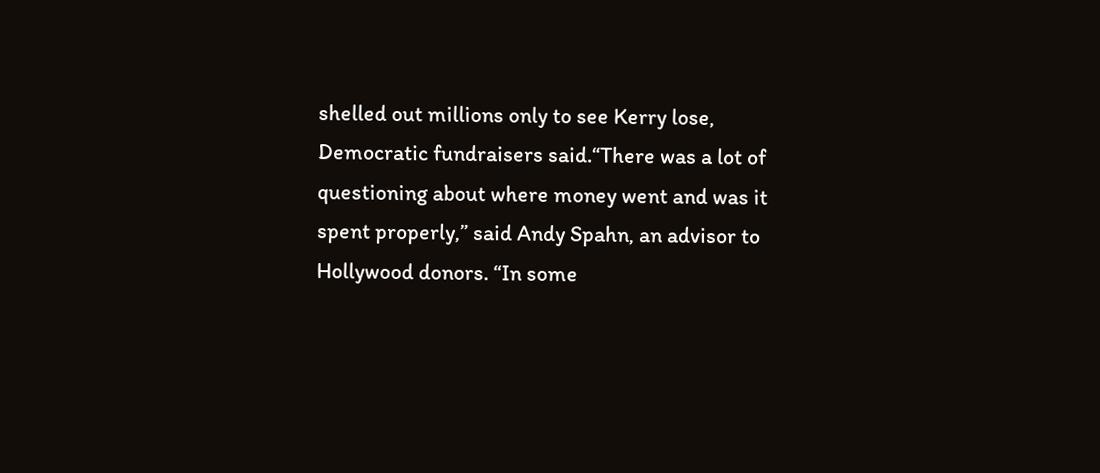shelled out millions only to see Kerry lose, Democratic fundraisers said.“There was a lot of questioning about where money went and was it spent properly,” said Andy Spahn, an advisor to Hollywood donors. “In some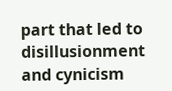part that led to disillusionment and cynicism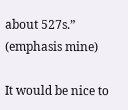about 527s.” (emphasis mine)

It would be nice to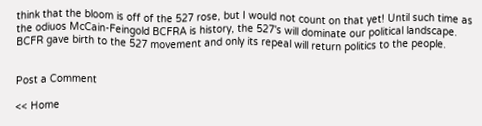think that the bloom is off of the 527 rose, but I would not count on that yet! Until such time as the odiuos McCain-Feingold BCFRA is history, the 527's will dominate our political landscape. BCFR gave birth to the 527 movement and only its repeal will return politics to the people.


Post a Comment

<< Home